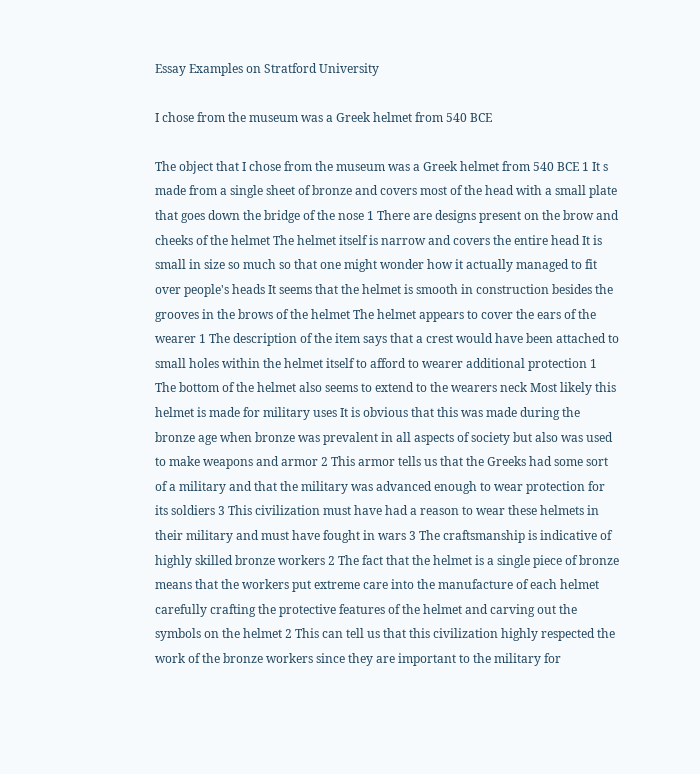Essay Examples on Stratford University

I chose from the museum was a Greek helmet from 540 BCE

The object that I chose from the museum was a Greek helmet from 540 BCE 1 It s made from a single sheet of bronze and covers most of the head with a small plate that goes down the bridge of the nose 1 There are designs present on the brow and cheeks of the helmet The helmet itself is narrow and covers the entire head It is small in size so much so that one might wonder how it actually managed to fit over people's heads It seems that the helmet is smooth in construction besides the grooves in the brows of the helmet The helmet appears to cover the ears of the wearer 1 The description of the item says that a crest would have been attached to small holes within the helmet itself to afford to wearer additional protection 1 The bottom of the helmet also seems to extend to the wearers neck Most likely this helmet is made for military uses It is obvious that this was made during the bronze age when bronze was prevalent in all aspects of society but also was used to make weapons and armor 2 This armor tells us that the Greeks had some sort of a military and that the military was advanced enough to wear protection for its soldiers 3 This civilization must have had a reason to wear these helmets in their military and must have fought in wars 3 The craftsmanship is indicative of highly skilled bronze workers 2 The fact that the helmet is a single piece of bronze means that the workers put extreme care into the manufacture of each helmet carefully crafting the protective features of the helmet and carving out the symbols on the helmet 2 This can tell us that this civilization highly respected the work of the bronze workers since they are important to the military for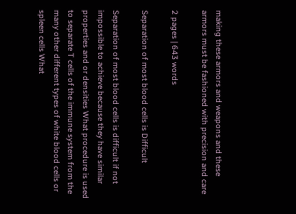making these armors and weapons and these armors must be fashioned with precision and care

2 pages | 643 words

Separation of most blood cells is Difficult

Separation of most blood cells is difficult if not impossible to achieve because they have similar properties and or densities What procedure is used to separate T cells of the immune system from the many other different types of white blood cells or spleen cells What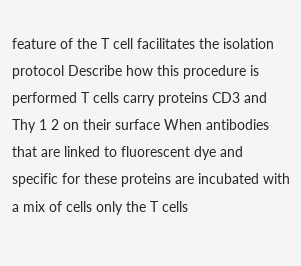feature of the T cell facilitates the isolation protocol Describe how this procedure is performed T cells carry proteins CD3 and Thy 1 2 on their surface When antibodies that are linked to fluorescent dye and specific for these proteins are incubated with a mix of cells only the T cells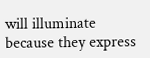will illuminate because they express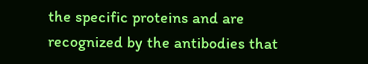the specific proteins and are recognized by the antibodies that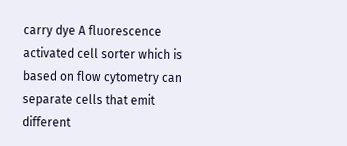carry dye A fluorescence activated cell sorter which is based on flow cytometry can separate cells that emit different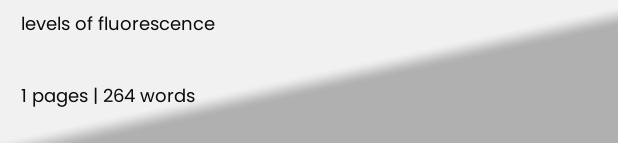levels of fluorescence

1 pages | 264 words